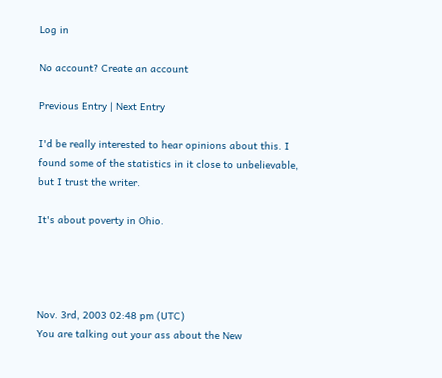Log in

No account? Create an account

Previous Entry | Next Entry

I'd be really interested to hear opinions about this. I found some of the statistics in it close to unbelievable, but I trust the writer.

It's about poverty in Ohio.




Nov. 3rd, 2003 02:48 pm (UTC)
You are talking out your ass about the New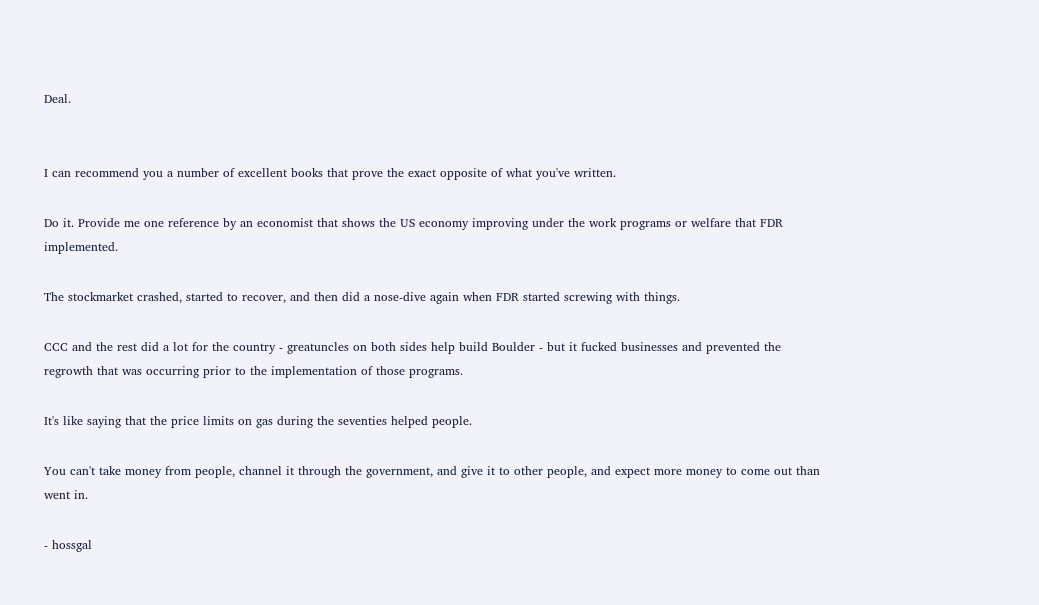Deal.


I can recommend you a number of excellent books that prove the exact opposite of what you've written.

Do it. Provide me one reference by an economist that shows the US economy improving under the work programs or welfare that FDR implemented.

The stockmarket crashed, started to recover, and then did a nose-dive again when FDR started screwing with things.

CCC and the rest did a lot for the country - greatuncles on both sides help build Boulder - but it fucked businesses and prevented the regrowth that was occurring prior to the implementation of those programs.

It's like saying that the price limits on gas during the seventies helped people.

You can't take money from people, channel it through the government, and give it to other people, and expect more money to come out than went in.

- hossgal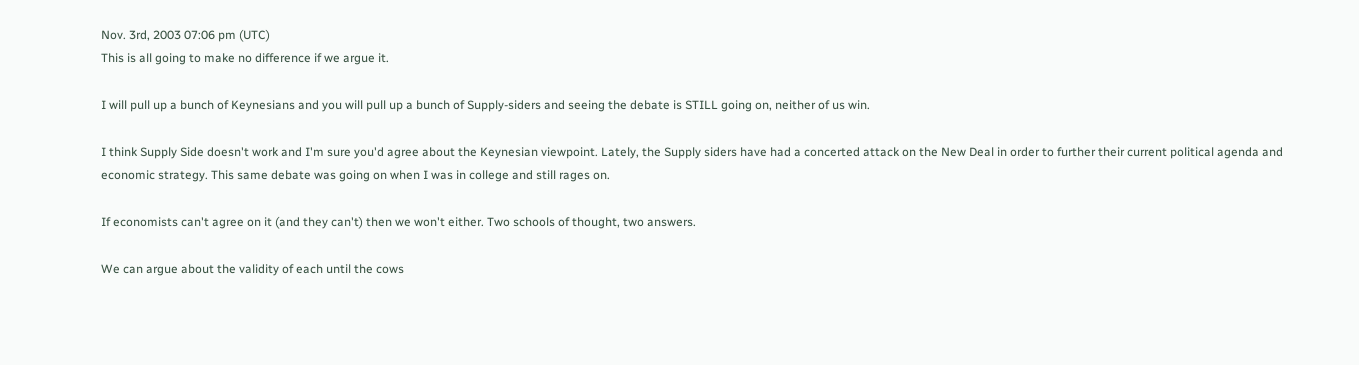Nov. 3rd, 2003 07:06 pm (UTC)
This is all going to make no difference if we argue it.

I will pull up a bunch of Keynesians and you will pull up a bunch of Supply-siders and seeing the debate is STILL going on, neither of us win.

I think Supply Side doesn't work and I'm sure you'd agree about the Keynesian viewpoint. Lately, the Supply siders have had a concerted attack on the New Deal in order to further their current political agenda and economic strategy. This same debate was going on when I was in college and still rages on.

If economists can't agree on it (and they can't) then we won't either. Two schools of thought, two answers.

We can argue about the validity of each until the cows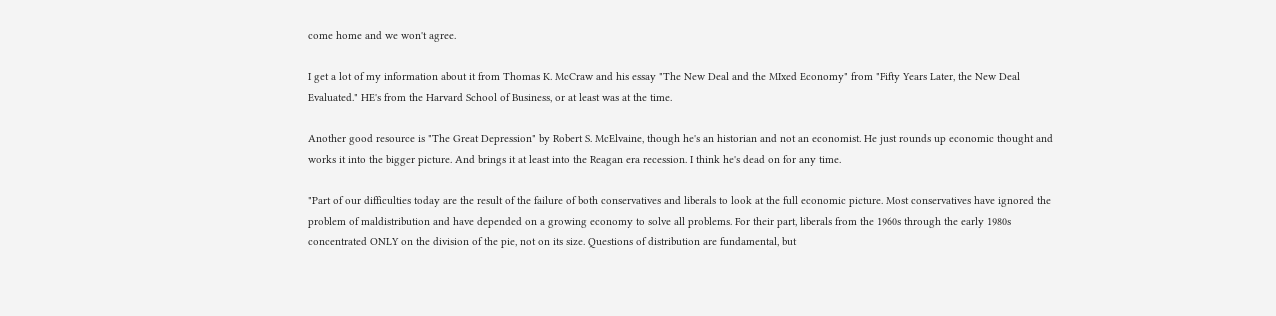come home and we won't agree.

I get a lot of my information about it from Thomas K. McCraw and his essay "The New Deal and the MIxed Economy" from "Fifty Years Later, the New Deal Evaluated." HE's from the Harvard School of Business, or at least was at the time.

Another good resource is "The Great Depression" by Robert S. McElvaine, though he's an historian and not an economist. He just rounds up economic thought and works it into the bigger picture. And brings it at least into the Reagan era recession. I think he's dead on for any time.

"Part of our difficulties today are the result of the failure of both conservatives and liberals to look at the full economic picture. Most conservatives have ignored the problem of maldistribution and have depended on a growing economy to solve all problems. For their part, liberals from the 1960s through the early 1980s concentrated ONLY on the division of the pie, not on its size. Questions of distribution are fundamental, but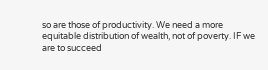so are those of productivity. We need a more equitable distribution of wealth, not of poverty. IF we are to succeed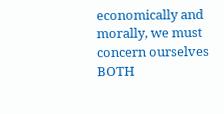economically and morally, we must concern ourselves BOTH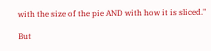with the size of the pie AND with how it is sliced."

But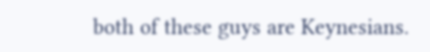both of these guys are Keynesians.